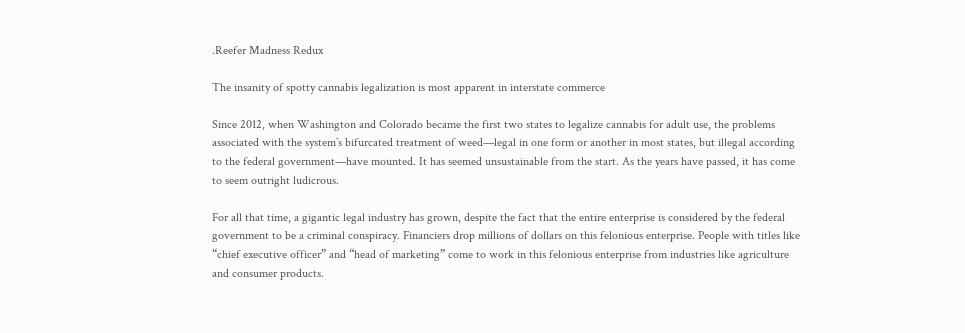.Reefer Madness Redux

The insanity of spotty cannabis legalization is most apparent in interstate commerce

Since 2012, when Washington and Colorado became the first two states to legalize cannabis for adult use, the problems associated with the system’s bifurcated treatment of weed—legal in one form or another in most states, but illegal according to the federal government—have mounted. It has seemed unsustainable from the start. As the years have passed, it has come to seem outright ludicrous.

For all that time, a gigantic legal industry has grown, despite the fact that the entire enterprise is considered by the federal government to be a criminal conspiracy. Financiers drop millions of dollars on this felonious enterprise. People with titles like “chief executive officer” and “head of marketing” come to work in this felonious enterprise from industries like agriculture and consumer products.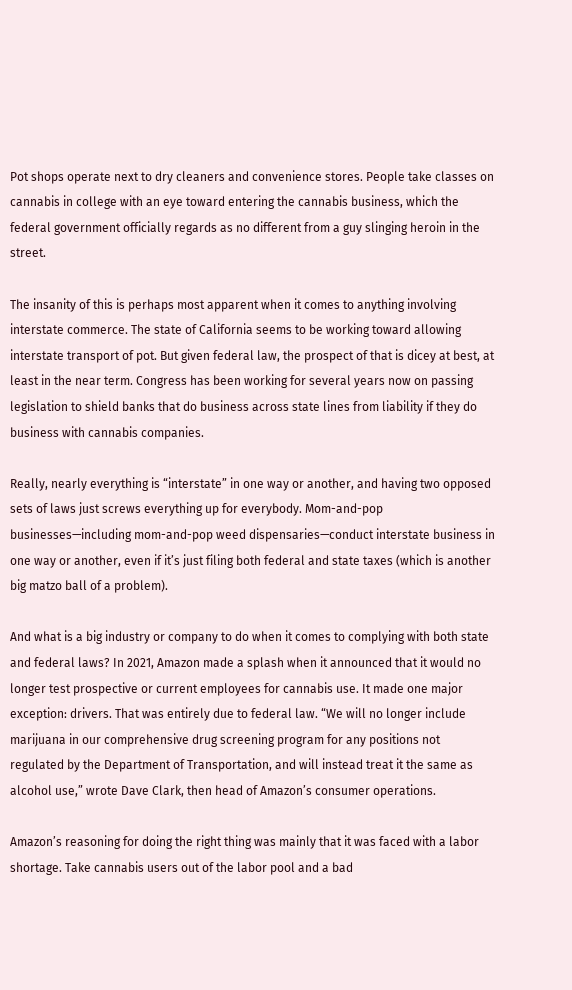Pot shops operate next to dry cleaners and convenience stores. People take classes on cannabis in college with an eye toward entering the cannabis business, which the federal government officially regards as no different from a guy slinging heroin in the street.

The insanity of this is perhaps most apparent when it comes to anything involving interstate commerce. The state of California seems to be working toward allowing interstate transport of pot. But given federal law, the prospect of that is dicey at best, at least in the near term. Congress has been working for several years now on passing legislation to shield banks that do business across state lines from liability if they do business with cannabis companies.

Really, nearly everything is “interstate” in one way or another, and having two opposed sets of laws just screws everything up for everybody. Mom-and-pop businesses—including mom-and-pop weed dispensaries—conduct interstate business in one way or another, even if it’s just filing both federal and state taxes (which is another big matzo ball of a problem).

And what is a big industry or company to do when it comes to complying with both state and federal laws? In 2021, Amazon made a splash when it announced that it would no longer test prospective or current employees for cannabis use. It made one major exception: drivers. That was entirely due to federal law. “We will no longer include marijuana in our comprehensive drug screening program for any positions not regulated by the Department of Transportation, and will instead treat it the same as alcohol use,” wrote Dave Clark, then head of Amazon’s consumer operations.

Amazon’s reasoning for doing the right thing was mainly that it was faced with a labor shortage. Take cannabis users out of the labor pool and a bad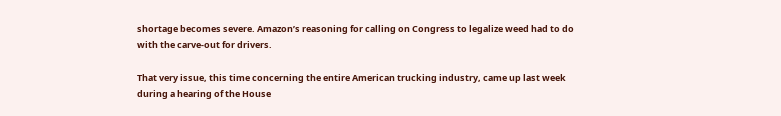shortage becomes severe. Amazon’s reasoning for calling on Congress to legalize weed had to do with the carve-out for drivers.

That very issue, this time concerning the entire American trucking industry, came up last week during a hearing of the House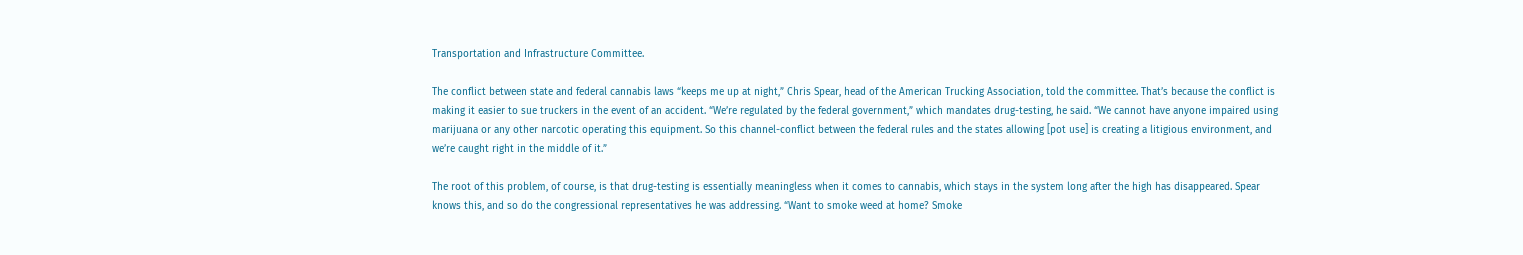Transportation and Infrastructure Committee.

The conflict between state and federal cannabis laws “keeps me up at night,” Chris Spear, head of the American Trucking Association, told the committee. That’s because the conflict is making it easier to sue truckers in the event of an accident. “We’re regulated by the federal government,” which mandates drug-testing, he said. “We cannot have anyone impaired using marijuana or any other narcotic operating this equipment. So this channel-conflict between the federal rules and the states allowing [pot use] is creating a litigious environment, and we’re caught right in the middle of it.”

The root of this problem, of course, is that drug-testing is essentially meaningless when it comes to cannabis, which stays in the system long after the high has disappeared. Spear knows this, and so do the congressional representatives he was addressing. “Want to smoke weed at home? Smoke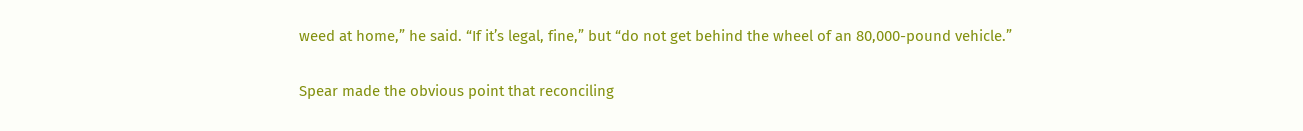weed at home,” he said. “If it’s legal, fine,” but “do not get behind the wheel of an 80,000-pound vehicle.”

Spear made the obvious point that reconciling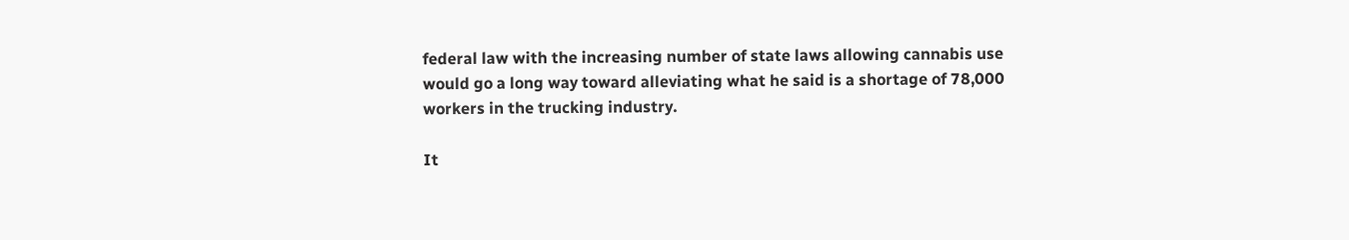federal law with the increasing number of state laws allowing cannabis use would go a long way toward alleviating what he said is a shortage of 78,000 workers in the trucking industry.

It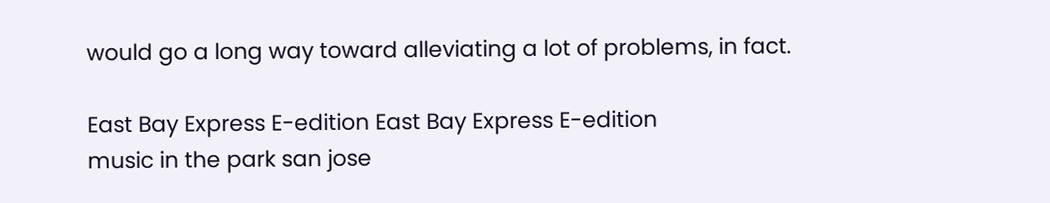would go a long way toward alleviating a lot of problems, in fact.

East Bay Express E-edition East Bay Express E-edition
music in the park san jose